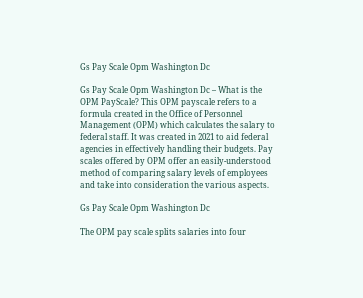Gs Pay Scale Opm Washington Dc

Gs Pay Scale Opm Washington Dc – What is the OPM PayScale? This OPM payscale refers to a formula created in the Office of Personnel Management (OPM) which calculates the salary to federal staff. It was created in 2021 to aid federal agencies in effectively handling their budgets. Pay scales offered by OPM offer an easily-understood method of comparing salary levels of employees and take into consideration the various aspects.

Gs Pay Scale Opm Washington Dc

The OPM pay scale splits salaries into four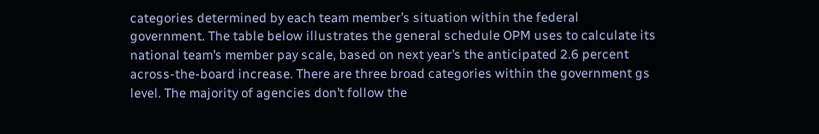categories determined by each team member’s situation within the federal government. The table below illustrates the general schedule OPM uses to calculate its national team’s member pay scale, based on next year’s the anticipated 2.6 percent across-the-board increase. There are three broad categories within the government gs level. The majority of agencies don’t follow the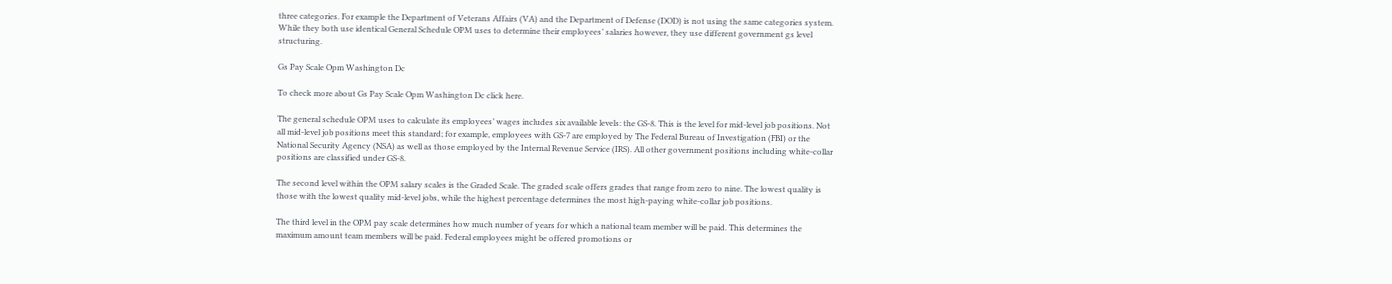three categories. For example the Department of Veterans Affairs (VA) and the Department of Defense (DOD) is not using the same categories system. While they both use identical General Schedule OPM uses to determine their employees’ salaries however, they use different government gs level structuring.

Gs Pay Scale Opm Washington Dc

To check more about Gs Pay Scale Opm Washington Dc click here.

The general schedule OPM uses to calculate its employees’ wages includes six available levels: the GS-8. This is the level for mid-level job positions. Not all mid-level job positions meet this standard; for example, employees with GS-7 are employed by The Federal Bureau of Investigation (FBI) or the National Security Agency (NSA) as well as those employed by the Internal Revenue Service (IRS). All other government positions including white-collar positions are classified under GS-8.

The second level within the OPM salary scales is the Graded Scale. The graded scale offers grades that range from zero to nine. The lowest quality is those with the lowest quality mid-level jobs, while the highest percentage determines the most high-paying white-collar job positions.

The third level in the OPM pay scale determines how much number of years for which a national team member will be paid. This determines the maximum amount team members will be paid. Federal employees might be offered promotions or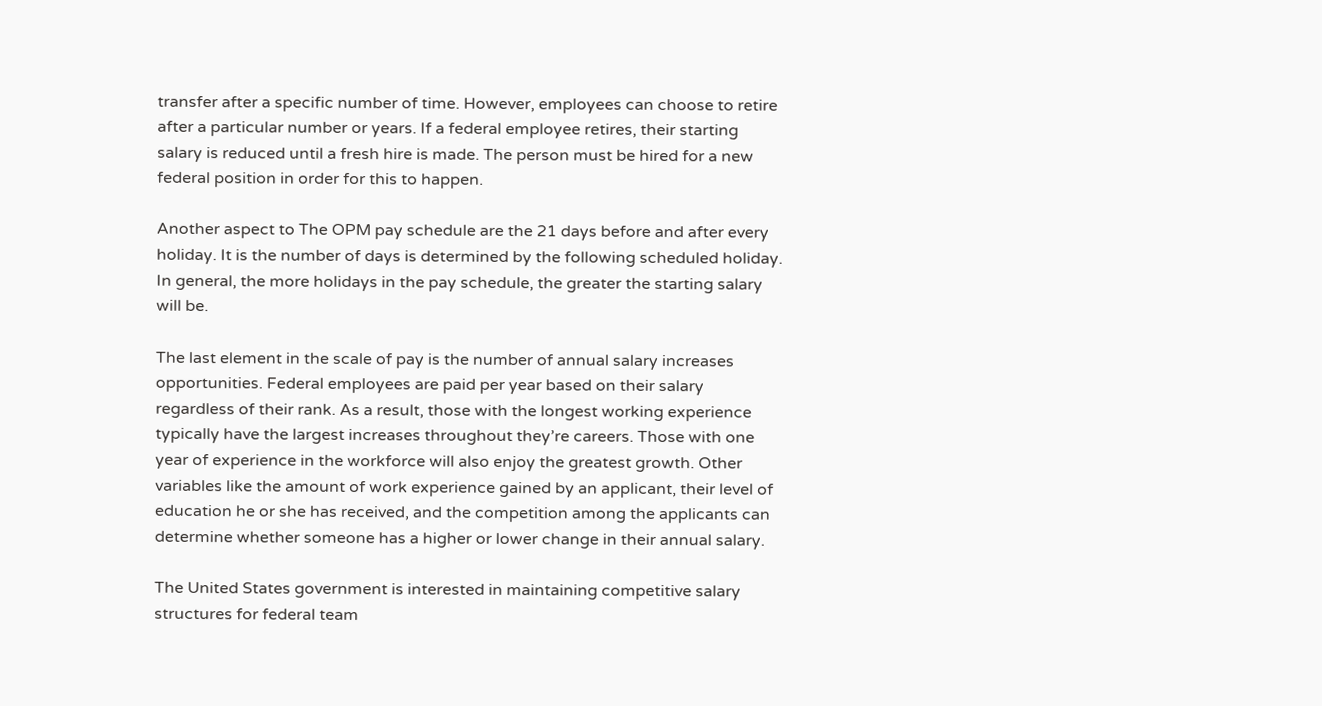transfer after a specific number of time. However, employees can choose to retire after a particular number or years. If a federal employee retires, their starting salary is reduced until a fresh hire is made. The person must be hired for a new federal position in order for this to happen.

Another aspect to The OPM pay schedule are the 21 days before and after every holiday. It is the number of days is determined by the following scheduled holiday. In general, the more holidays in the pay schedule, the greater the starting salary will be.

The last element in the scale of pay is the number of annual salary increases opportunities. Federal employees are paid per year based on their salary regardless of their rank. As a result, those with the longest working experience typically have the largest increases throughout they’re careers. Those with one year of experience in the workforce will also enjoy the greatest growth. Other variables like the amount of work experience gained by an applicant, their level of education he or she has received, and the competition among the applicants can determine whether someone has a higher or lower change in their annual salary.

The United States government is interested in maintaining competitive salary structures for federal team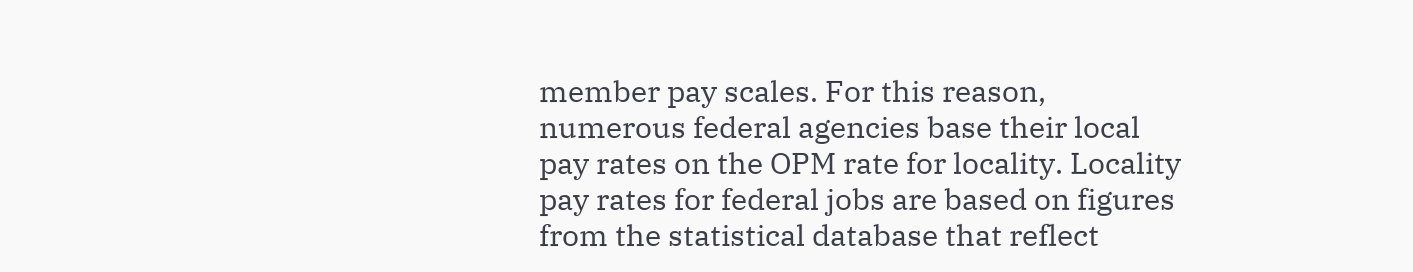member pay scales. For this reason, numerous federal agencies base their local pay rates on the OPM rate for locality. Locality pay rates for federal jobs are based on figures from the statistical database that reflect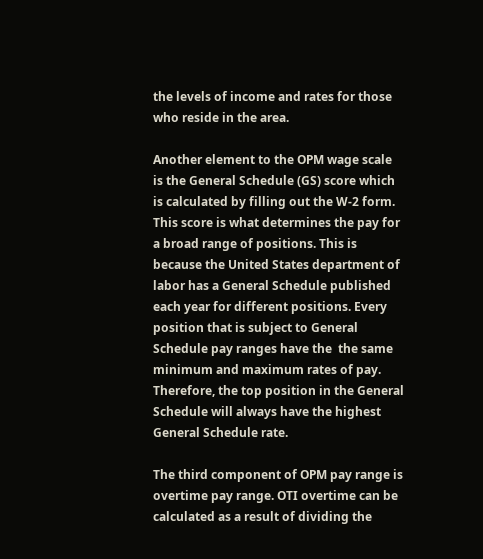the levels of income and rates for those who reside in the area.

Another element to the OPM wage scale is the General Schedule (GS) score which is calculated by filling out the W-2 form. This score is what determines the pay for a broad range of positions. This is because the United States department of labor has a General Schedule published each year for different positions. Every position that is subject to General Schedule pay ranges have the  the same minimum and maximum rates of pay. Therefore, the top position in the General Schedule will always have the highest General Schedule rate.

The third component of OPM pay range is overtime pay range. OTI overtime can be calculated as a result of dividing the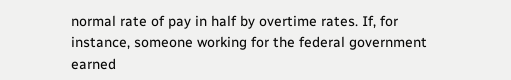normal rate of pay in half by overtime rates. If, for instance, someone working for the federal government earned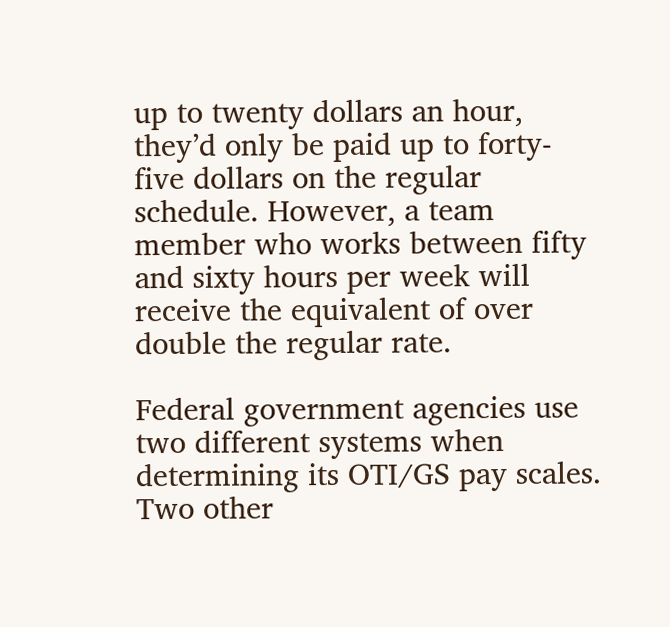up to twenty dollars an hour, they’d only be paid up to forty-five dollars on the regular schedule. However, a team member who works between fifty and sixty hours per week will receive the equivalent of over double the regular rate.

Federal government agencies use two different systems when determining its OTI/GS pay scales. Two other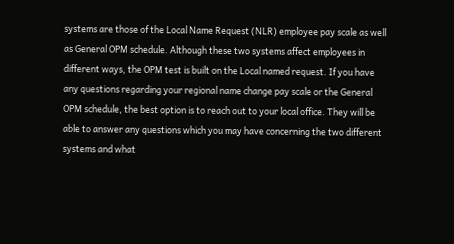systems are those of the Local Name Request (NLR) employee pay scale as well as General OPM schedule. Although these two systems affect employees in different ways, the OPM test is built on the Local named request. If you have any questions regarding your regional name change pay scale or the General OPM schedule, the best option is to reach out to your local office. They will be able to answer any questions which you may have concerning the two different systems and what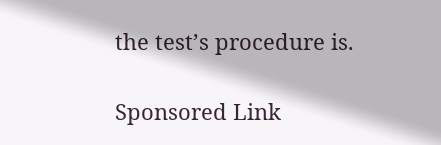the test’s procedure is.

Sponsored Link